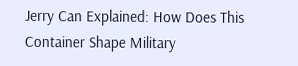Jerry Can Explained: How Does This Container Shape Military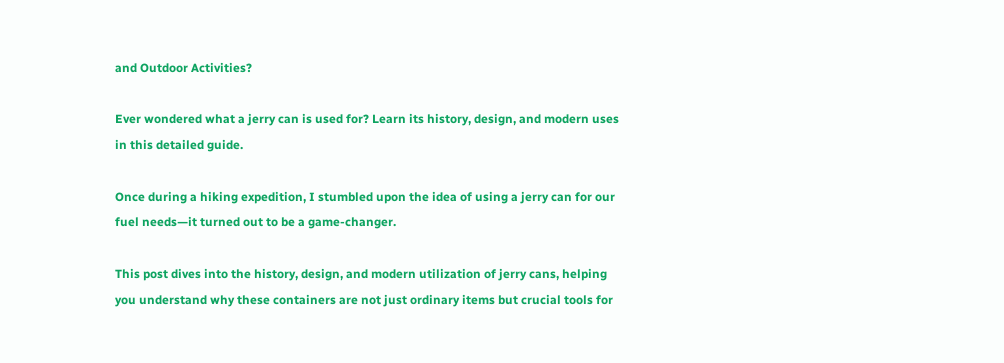and Outdoor Activities?

Ever wondered what a jerry can is used for? Learn its history, design, and modern uses in this detailed guide.

Once during a hiking expedition, I stumbled upon the idea of using a jerry can for our fuel needs—it turned out to be a game-changer.

This post dives into the history, design, and modern utilization of jerry cans, helping you understand why these containers are not just ordinary items but crucial tools for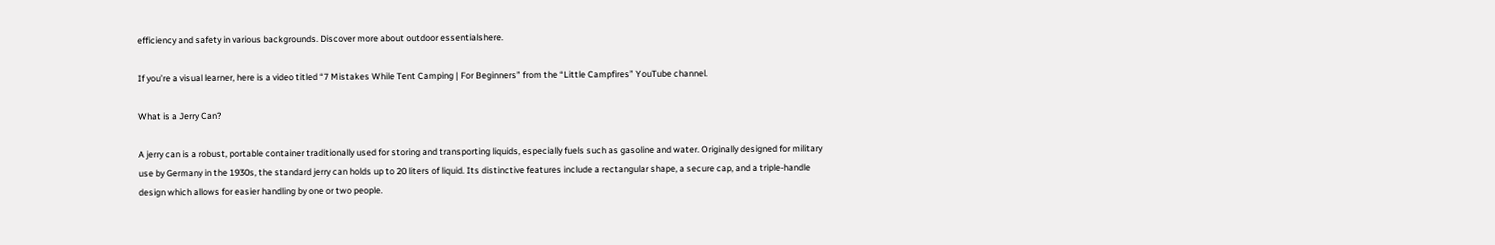efficiency and safety in various backgrounds. Discover more about outdoor essentialshere.

If you’re a visual learner, here is a video titled “7 Mistakes While Tent Camping | For Beginners” from the “Little Campfires” YouTube channel.

What is a Jerry Can?

A jerry can is a robust, portable container traditionally used for storing and transporting liquids, especially fuels such as gasoline and water. Originally designed for military use by Germany in the 1930s, the standard jerry can holds up to 20 liters of liquid. Its distinctive features include a rectangular shape, a secure cap, and a triple-handle design which allows for easier handling by one or two people.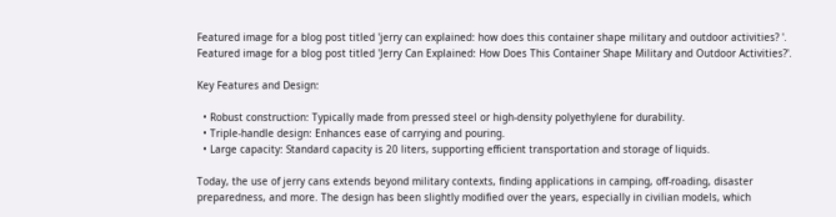Featured image for a blog post titled 'jerry can explained: how does this container shape military and outdoor activities? '.
Featured image for a blog post titled 'Jerry Can Explained: How Does This Container Shape Military and Outdoor Activities?'.

Key Features and Design:

  • Robust construction: Typically made from pressed steel or high-density polyethylene for durability.
  • Triple-handle design: Enhances ease of carrying and pouring.
  • Large capacity: Standard capacity is 20 liters, supporting efficient transportation and storage of liquids.

Today, the use of jerry cans extends beyond military contexts, finding applications in camping, off-roading, disaster preparedness, and more. The design has been slightly modified over the years, especially in civilian models, which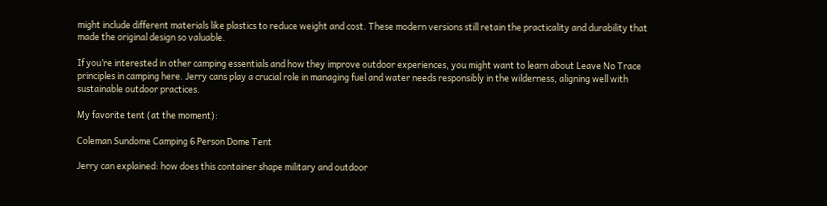might include different materials like plastics to reduce weight and cost. These modern versions still retain the practicality and durability that made the original design so valuable.

If you’re interested in other camping essentials and how they improve outdoor experiences, you might want to learn about Leave No Trace principles in camping here. Jerry cans play a crucial role in managing fuel and water needs responsibly in the wilderness, aligning well with sustainable outdoor practices.

My favorite tent (at the moment):

Coleman Sundome Camping 6 Person Dome Tent

Jerry can explained: how does this container shape military and outdoor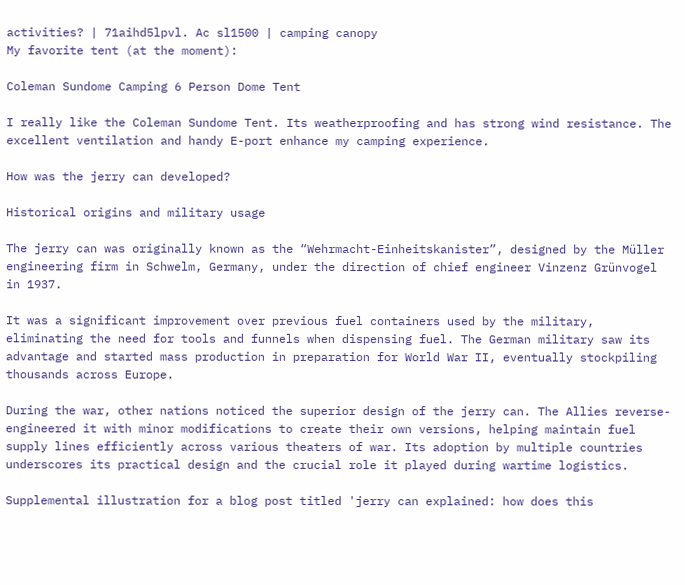activities? | 71aihd5lpvl. Ac sl1500 | camping canopy
My favorite tent (at the moment):

Coleman Sundome Camping 6 Person Dome Tent

I really like the Coleman Sundome Tent. Its weatherproofing and has strong wind resistance. The excellent ventilation and handy E-port enhance my camping experience.

How was the jerry can developed?

Historical origins and military usage

The jerry can was originally known as the “Wehrmacht-Einheitskanister”, designed by the Müller engineering firm in Schwelm, Germany, under the direction of chief engineer Vinzenz Grünvogel in 1937.

It was a significant improvement over previous fuel containers used by the military, eliminating the need for tools and funnels when dispensing fuel. The German military saw its advantage and started mass production in preparation for World War II, eventually stockpiling thousands across Europe.

During the war, other nations noticed the superior design of the jerry can. The Allies reverse-engineered it with minor modifications to create their own versions, helping maintain fuel supply lines efficiently across various theaters of war. Its adoption by multiple countries underscores its practical design and the crucial role it played during wartime logistics.

Supplemental illustration for a blog post titled 'jerry can explained: how does this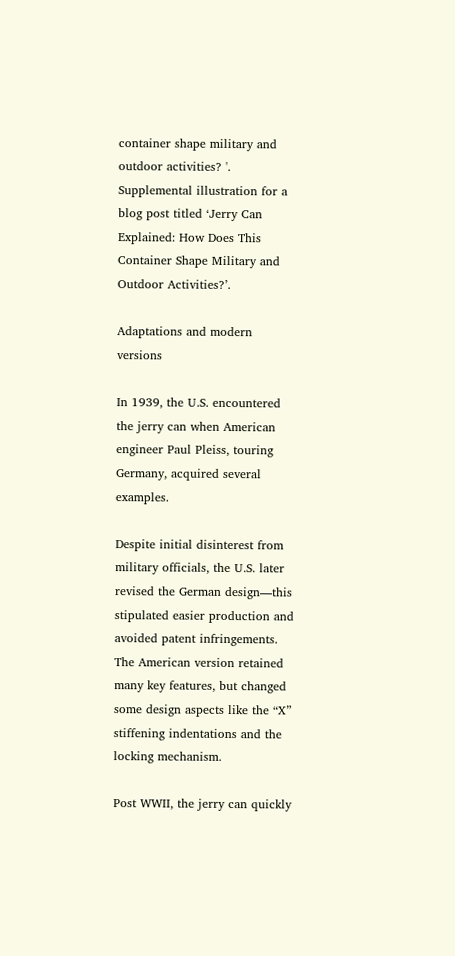container shape military and outdoor activities? '.
Supplemental illustration for a blog post titled ‘Jerry Can Explained: How Does This Container Shape Military and Outdoor Activities?’.

Adaptations and modern versions

In 1939, the U.S. encountered the jerry can when American engineer Paul Pleiss, touring Germany, acquired several examples.

Despite initial disinterest from military officials, the U.S. later revised the German design—this stipulated easier production and avoided patent infringements. The American version retained many key features, but changed some design aspects like the “X” stiffening indentations and the locking mechanism.

Post WWII, the jerry can quickly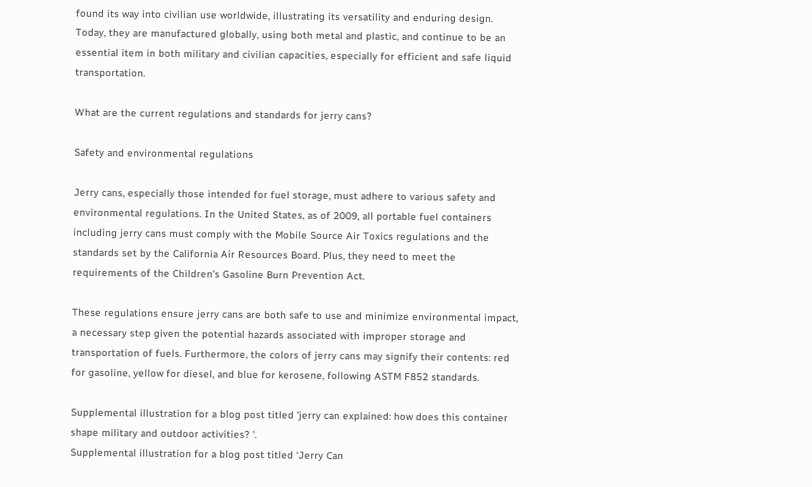found its way into civilian use worldwide, illustrating its versatility and enduring design. Today, they are manufactured globally, using both metal and plastic, and continue to be an essential item in both military and civilian capacities, especially for efficient and safe liquid transportation.

What are the current regulations and standards for jerry cans?

Safety and environmental regulations

Jerry cans, especially those intended for fuel storage, must adhere to various safety and environmental regulations. In the United States, as of 2009, all portable fuel containers including jerry cans must comply with the Mobile Source Air Toxics regulations and the standards set by the California Air Resources Board. Plus, they need to meet the requirements of the Children’s Gasoline Burn Prevention Act.

These regulations ensure jerry cans are both safe to use and minimize environmental impact, a necessary step given the potential hazards associated with improper storage and transportation of fuels. Furthermore, the colors of jerry cans may signify their contents: red for gasoline, yellow for diesel, and blue for kerosene, following ASTM F852 standards.

Supplemental illustration for a blog post titled 'jerry can explained: how does this container shape military and outdoor activities? '.
Supplemental illustration for a blog post titled ‘Jerry Can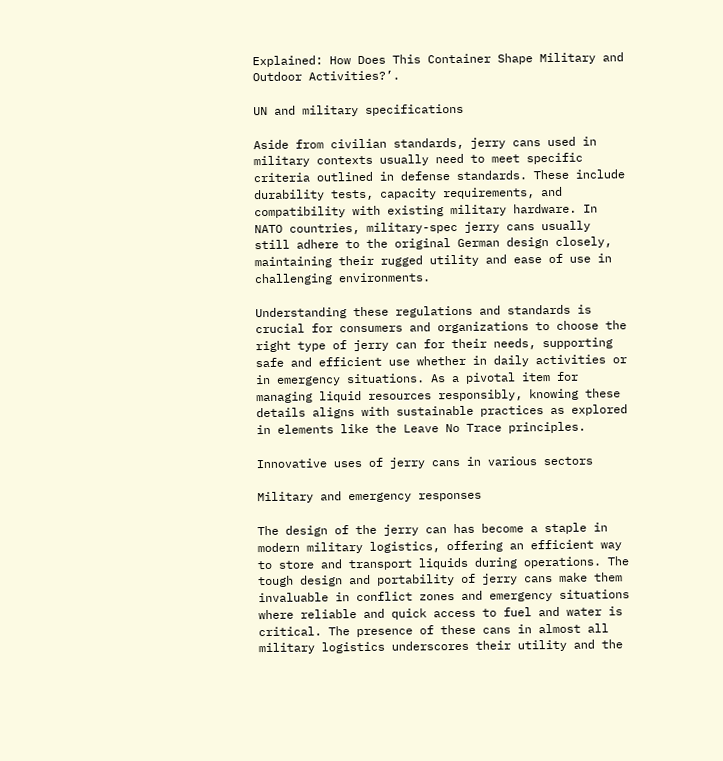Explained: How Does This Container Shape Military and Outdoor Activities?’.

UN and military specifications

Aside from civilian standards, jerry cans used in military contexts usually need to meet specific criteria outlined in defense standards. These include durability tests, capacity requirements, and compatibility with existing military hardware. In NATO countries, military-spec jerry cans usually still adhere to the original German design closely, maintaining their rugged utility and ease of use in challenging environments.

Understanding these regulations and standards is crucial for consumers and organizations to choose the right type of jerry can for their needs, supporting safe and efficient use whether in daily activities or in emergency situations. As a pivotal item for managing liquid resources responsibly, knowing these details aligns with sustainable practices as explored in elements like the Leave No Trace principles.

Innovative uses of jerry cans in various sectors

Military and emergency responses

The design of the jerry can has become a staple in modern military logistics, offering an efficient way to store and transport liquids during operations. The tough design and portability of jerry cans make them invaluable in conflict zones and emergency situations where reliable and quick access to fuel and water is critical. The presence of these cans in almost all military logistics underscores their utility and the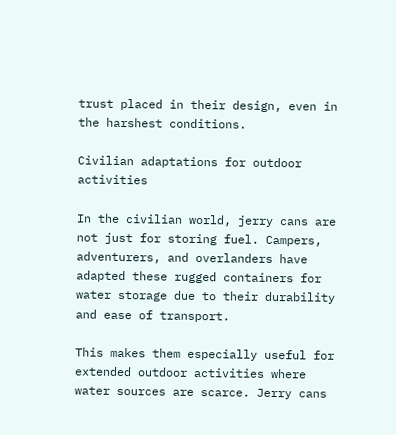trust placed in their design, even in the harshest conditions.

Civilian adaptations for outdoor activities

In the civilian world, jerry cans are not just for storing fuel. Campers, adventurers, and overlanders have adapted these rugged containers for water storage due to their durability and ease of transport.

This makes them especially useful for extended outdoor activities where water sources are scarce. Jerry cans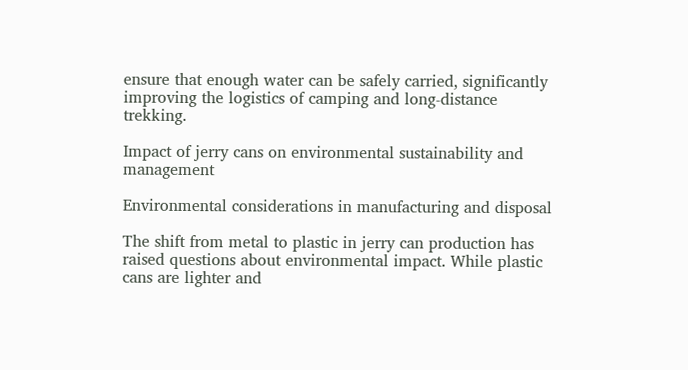ensure that enough water can be safely carried, significantly improving the logistics of camping and long-distance trekking.

Impact of jerry cans on environmental sustainability and management

Environmental considerations in manufacturing and disposal

The shift from metal to plastic in jerry can production has raised questions about environmental impact. While plastic cans are lighter and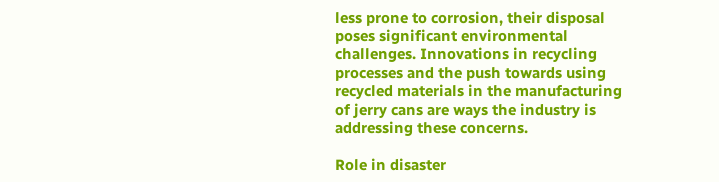less prone to corrosion, their disposal poses significant environmental challenges. Innovations in recycling processes and the push towards using recycled materials in the manufacturing of jerry cans are ways the industry is addressing these concerns.

Role in disaster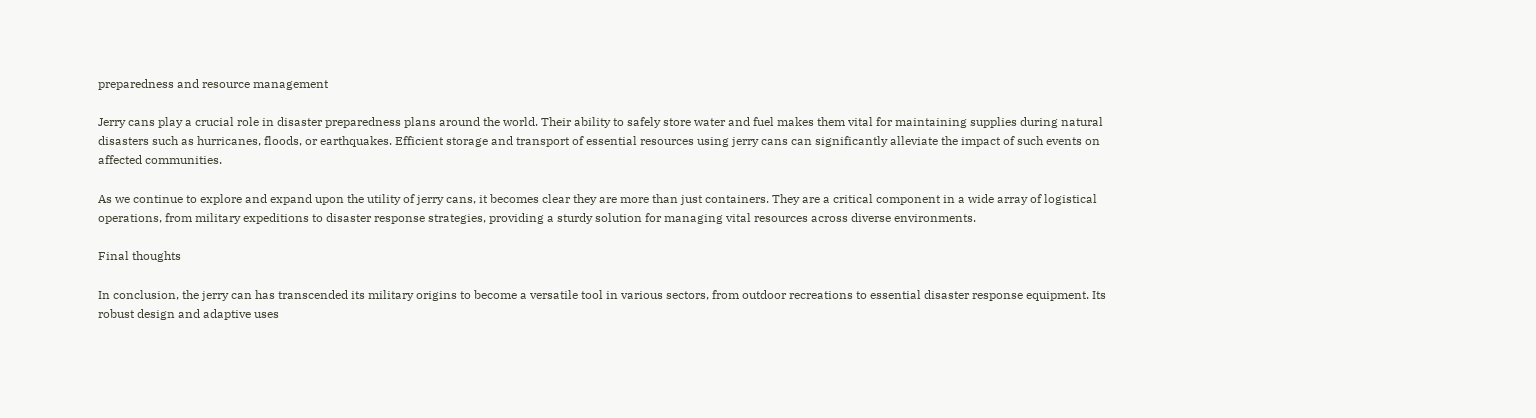preparedness and resource management

Jerry cans play a crucial role in disaster preparedness plans around the world. Their ability to safely store water and fuel makes them vital for maintaining supplies during natural disasters such as hurricanes, floods, or earthquakes. Efficient storage and transport of essential resources using jerry cans can significantly alleviate the impact of such events on affected communities.

As we continue to explore and expand upon the utility of jerry cans, it becomes clear they are more than just containers. They are a critical component in a wide array of logistical operations, from military expeditions to disaster response strategies, providing a sturdy solution for managing vital resources across diverse environments.

Final thoughts

In conclusion, the jerry can has transcended its military origins to become a versatile tool in various sectors, from outdoor recreations to essential disaster response equipment. Its robust design and adaptive uses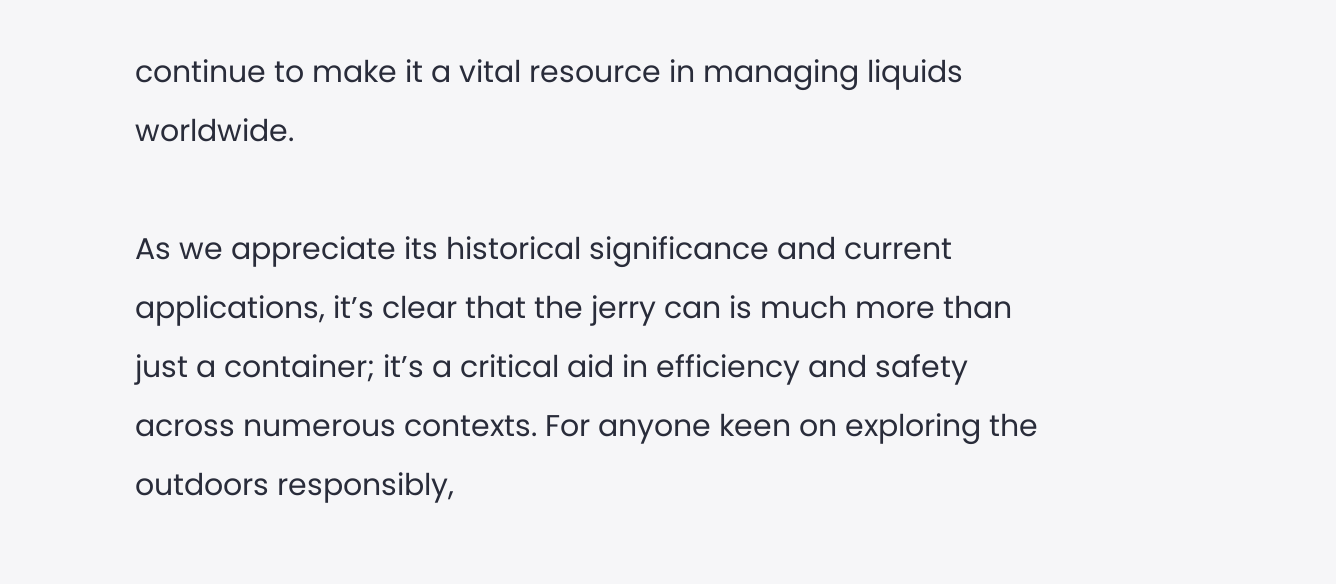continue to make it a vital resource in managing liquids worldwide.

As we appreciate its historical significance and current applications, it’s clear that the jerry can is much more than just a container; it’s a critical aid in efficiency and safety across numerous contexts. For anyone keen on exploring the outdoors responsibly,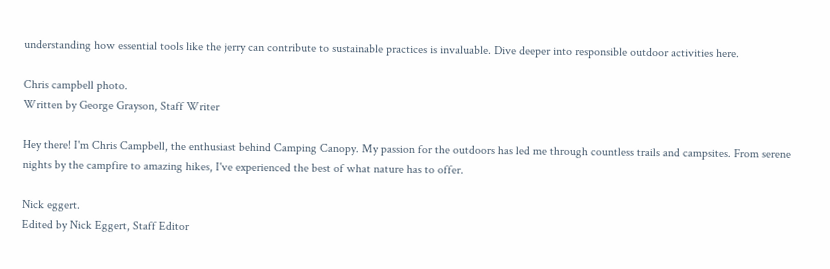understanding how essential tools like the jerry can contribute to sustainable practices is invaluable. Dive deeper into responsible outdoor activities here.

Chris campbell photo.
Written by George Grayson, Staff Writer

Hey there! I'm Chris Campbell, the enthusiast behind Camping Canopy. My passion for the outdoors has led me through countless trails and campsites. From serene nights by the campfire to amazing hikes, I've experienced the best of what nature has to offer.

Nick eggert.
Edited by Nick Eggert, Staff Editor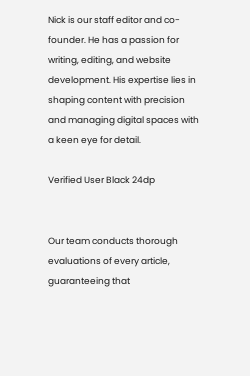Nick is our staff editor and co-founder. He has a passion for writing, editing, and website development. His expertise lies in shaping content with precision and managing digital spaces with a keen eye for detail.

Verified User Black 24dp


Our team conducts thorough evaluations of every article, guaranteeing that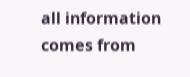all information comes from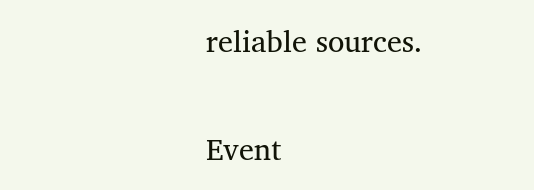reliable sources.

Event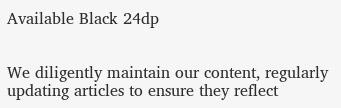Available Black 24dp


We diligently maintain our content, regularly updating articles to ensure they reflect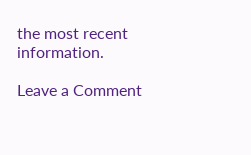the most recent information.

Leave a Comment